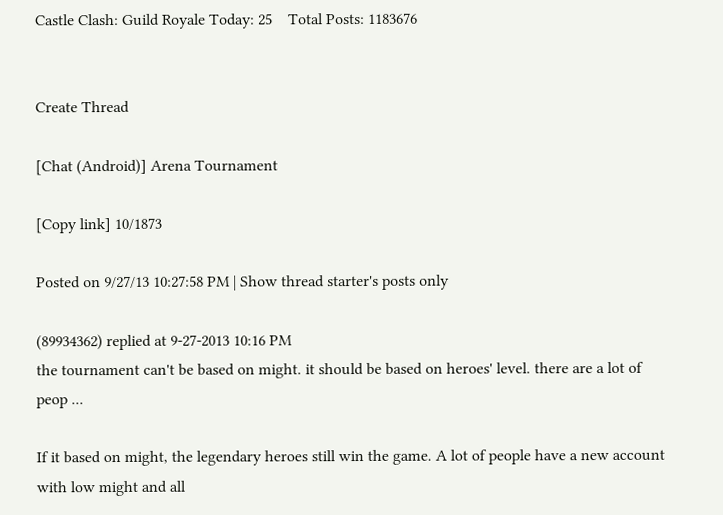Castle Clash: Guild Royale Today: 25    Total Posts: 1183676


Create Thread

[Chat (Android)] Arena Tournament

[Copy link] 10/1873

Posted on 9/27/13 10:27:58 PM | Show thread starter's posts only

(89934362) replied at 9-27-2013 10:16 PM
the tournament can't be based on might. it should be based on heroes' level. there are a lot of peop ...

If it based on might, the legendary heroes still win the game. A lot of people have a new account with low might and all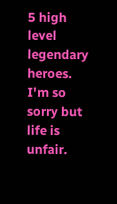5 high level legendary heroes. I'm so sorry but life is unfair.